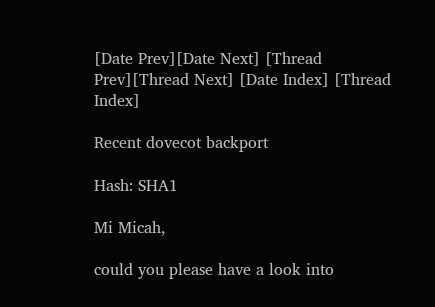[Date Prev][Date Next] [Thread Prev][Thread Next] [Date Index] [Thread Index]

Recent dovecot backport

Hash: SHA1

Mi Micah,

could you please have a look into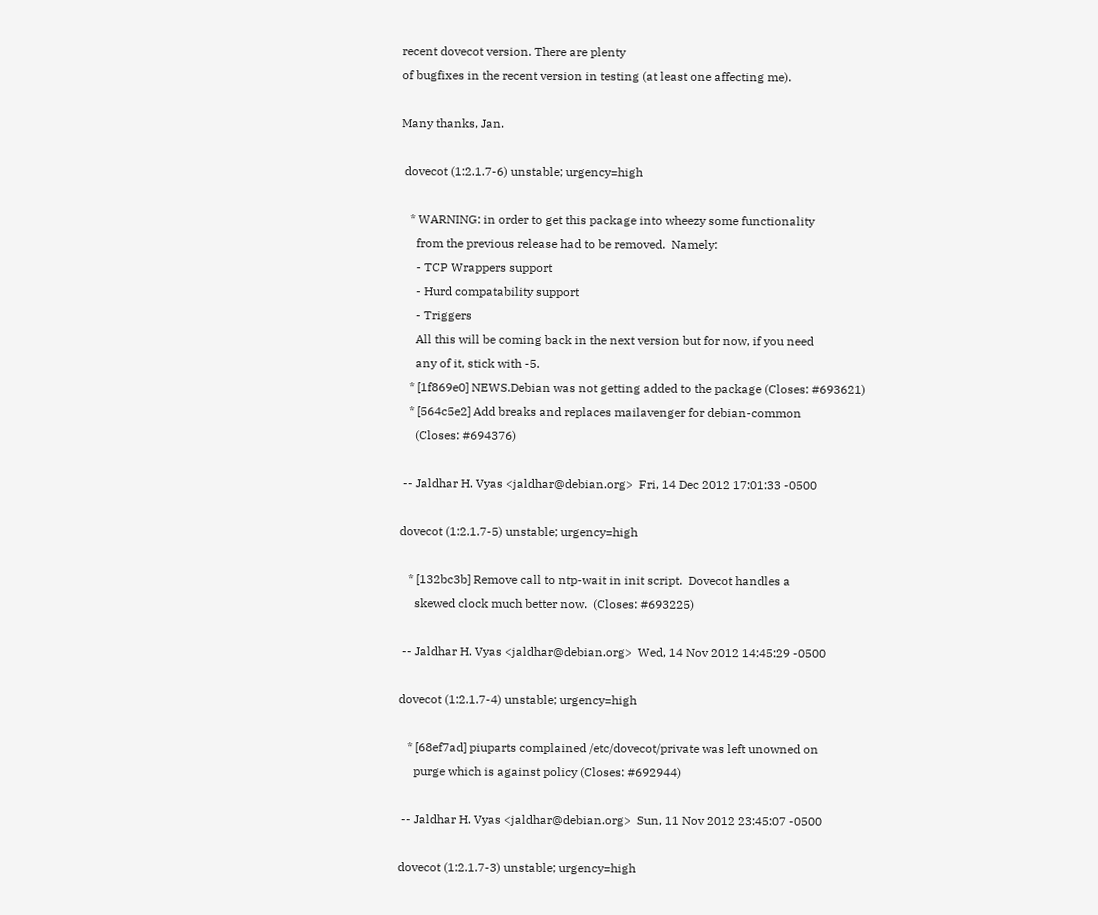recent dovecot version. There are plenty
of bugfixes in the recent version in testing (at least one affecting me).

Many thanks, Jan.

 dovecot (1:2.1.7-6) unstable; urgency=high

   * WARNING: in order to get this package into wheezy some functionality
     from the previous release had to be removed.  Namely:
     - TCP Wrappers support
     - Hurd compatability support
     - Triggers
     All this will be coming back in the next version but for now, if you need
     any of it, stick with -5.
   * [1f869e0] NEWS.Debian was not getting added to the package (Closes: #693621)
   * [564c5e2] Add breaks and replaces mailavenger for debian-common
     (Closes: #694376)

 -- Jaldhar H. Vyas <jaldhar@debian.org>  Fri, 14 Dec 2012 17:01:33 -0500

dovecot (1:2.1.7-5) unstable; urgency=high

   * [132bc3b] Remove call to ntp-wait in init script.  Dovecot handles a
     skewed clock much better now.  (Closes: #693225)

 -- Jaldhar H. Vyas <jaldhar@debian.org>  Wed, 14 Nov 2012 14:45:29 -0500

dovecot (1:2.1.7-4) unstable; urgency=high

   * [68ef7ad] piuparts complained /etc/dovecot/private was left unowned on
     purge which is against policy (Closes: #692944)

 -- Jaldhar H. Vyas <jaldhar@debian.org>  Sun, 11 Nov 2012 23:45:07 -0500

dovecot (1:2.1.7-3) unstable; urgency=high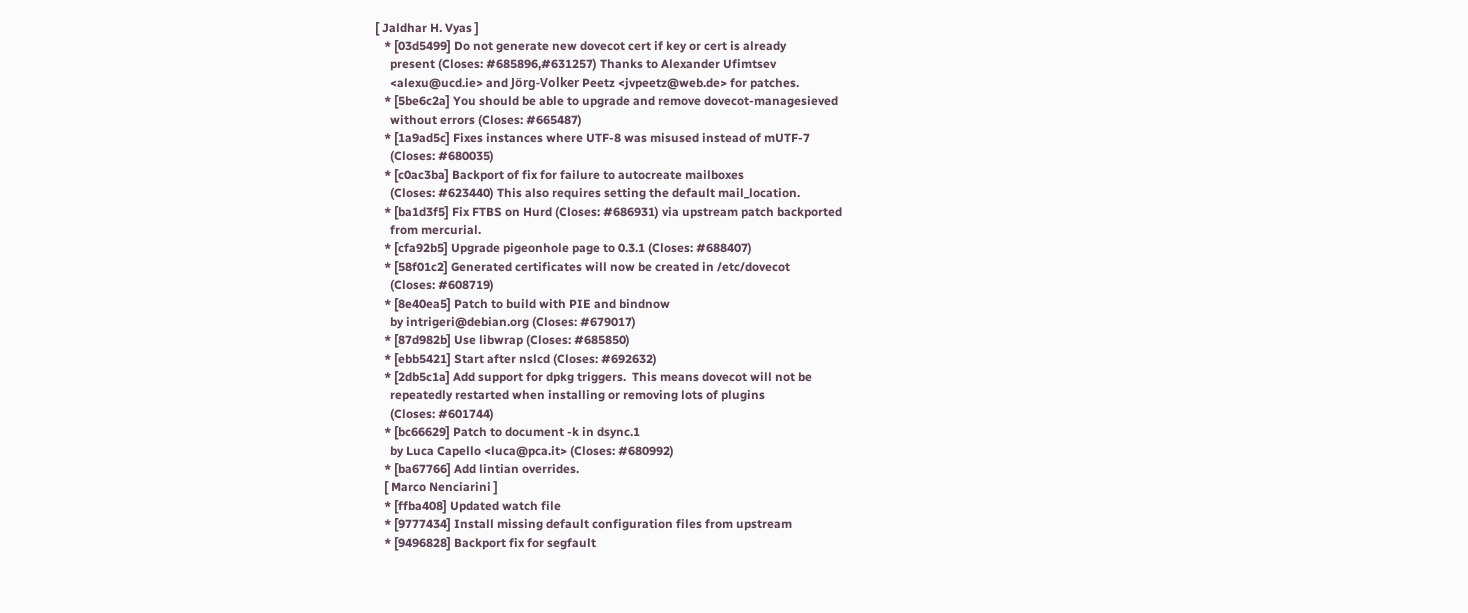[ Jaldhar H. Vyas ]
   * [03d5499] Do not generate new dovecot cert if key or cert is already
     present (Closes: #685896,#631257) Thanks to Alexander Ufimtsev
     <alexu@ucd.ie> and Jörg-Volker Peetz <jvpeetz@web.de> for patches.
   * [5be6c2a] You should be able to upgrade and remove dovecot-managesieved
     without errors (Closes: #665487)
   * [1a9ad5c] Fixes instances where UTF-8 was misused instead of mUTF-7
     (Closes: #680035)
   * [c0ac3ba] Backport of fix for failure to autocreate mailboxes
     (Closes: #623440) This also requires setting the default mail_location.
   * [ba1d3f5] Fix FTBS on Hurd (Closes: #686931) via upstream patch backported
     from mercurial.
   * [cfa92b5] Upgrade pigeonhole page to 0.3.1 (Closes: #688407)
   * [58f01c2] Generated certificates will now be created in /etc/dovecot
     (Closes: #608719)
   * [8e40ea5] Patch to build with PIE and bindnow
     by intrigeri@debian.org (Closes: #679017)
   * [87d982b] Use libwrap (Closes: #685850)
   * [ebb5421] Start after nslcd (Closes: #692632)
   * [2db5c1a] Add support for dpkg triggers.  This means dovecot will not be
     repeatedly restarted when installing or removing lots of plugins
     (Closes: #601744)
   * [bc66629] Patch to document -k in dsync.1
     by Luca Capello <luca@pca.it> (Closes: #680992)
   * [ba67766] Add lintian overrides.
   [ Marco Nenciarini ]
   * [ffba408] Updated watch file
   * [9777434] Install missing default configuration files from upstream
   * [9496828] Backport fix for segfault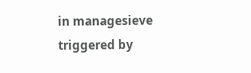in managesieve triggered by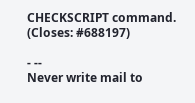CHECKSCRIPT command. (Closes: #688197)

- --
Never write mail to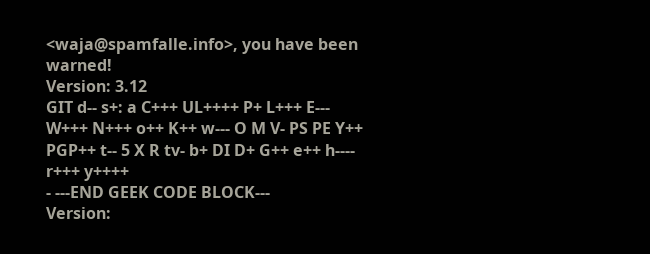<waja@spamfalle.info>, you have been warned!
Version: 3.12
GIT d-- s+: a C+++ UL++++ P+ L+++ E--- W+++ N+++ o++ K++ w--- O M V- PS PE Y++
PGP++ t-- 5 X R tv- b+ DI D+ G++ e++ h---- r+++ y++++
- ---END GEEK CODE BLOCK---
Version: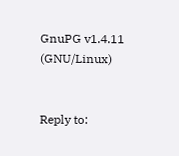GnuPG v1.4.11 (GNU/Linux)


Reply to: